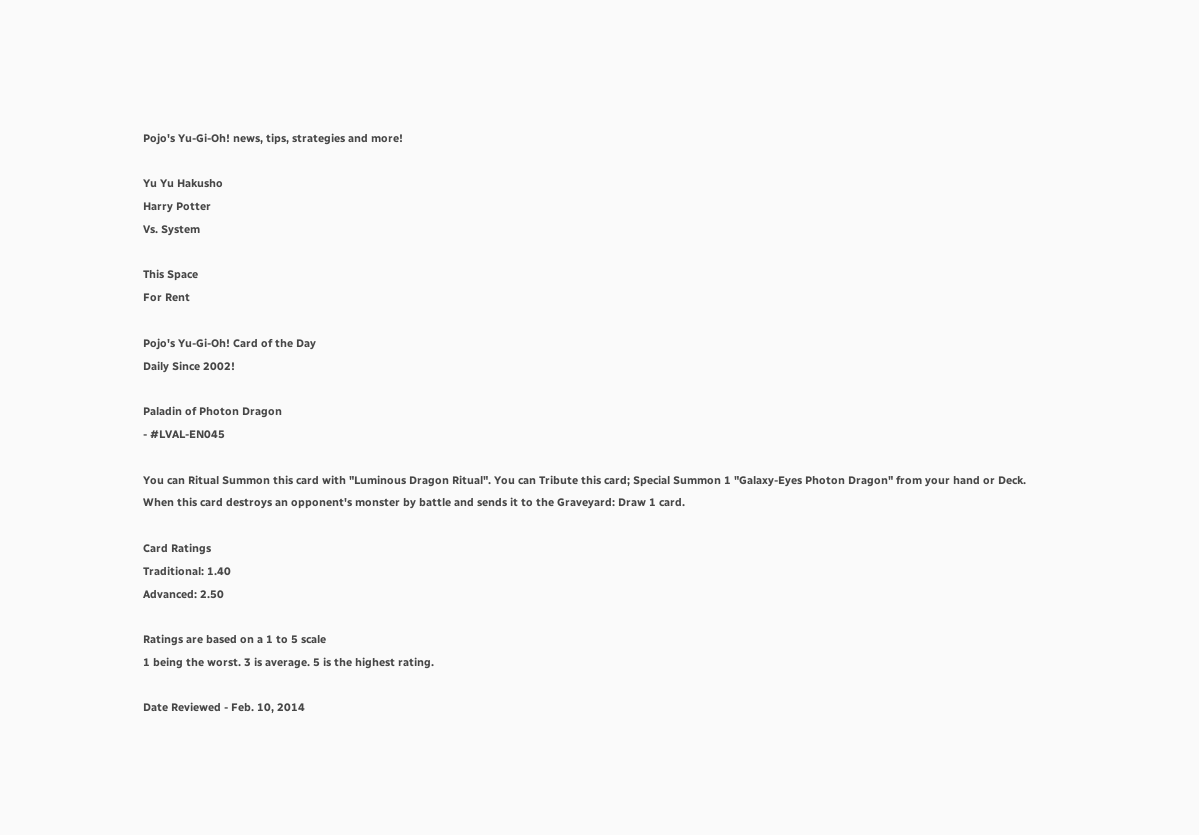Pojo's Yu-Gi-Oh! news, tips, strategies and more!

Yu Yu Hakusho
Harry Potter
Vs. System

This Space
For Rent

Pojo's Yu-Gi-Oh! Card of the Day
Daily Since 2002!

Paladin of Photon Dragon
- #LVAL-EN045

You can Ritual Summon this card with "Luminous Dragon Ritual". You can Tribute this card; Special Summon 1 "Galaxy-Eyes Photon Dragon" from your hand or Deck. When this card destroys an opponent's monster by battle and sends it to the Graveyard: Draw 1 card.

Card Ratings
Traditional: 1.40
Advanced: 2.50

Ratings are based on a 1 to 5 scale
1 being the worst. 3 is average. 5 is the highest rating.

Date Reviewed - Feb. 10, 2014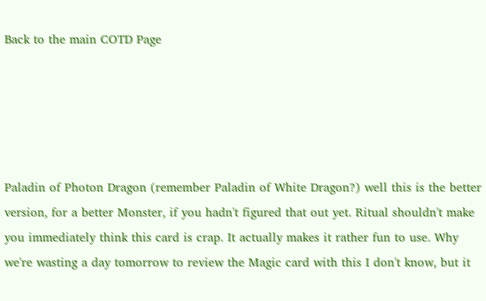Back to the main COTD Page





Paladin of Photon Dragon (remember Paladin of White Dragon?) well this is the better version, for a better Monster, if you hadn't figured that out yet. Ritual shouldn't make you immediately think this card is crap. It actually makes it rather fun to use. Why we're wasting a day tomorrow to review the Magic card with this I don't know, but it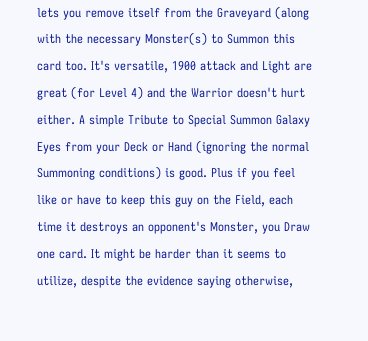lets you remove itself from the Graveyard (along with the necessary Monster(s) to Summon this card too. It's versatile, 1900 attack and Light are great (for Level 4) and the Warrior doesn't hurt either. A simple Tribute to Special Summon Galaxy Eyes from your Deck or Hand (ignoring the normal Summoning conditions) is good. Plus if you feel like or have to keep this guy on the Field, each time it destroys an opponent's Monster, you Draw one card. It might be harder than it seems to utilize, despite the evidence saying otherwise,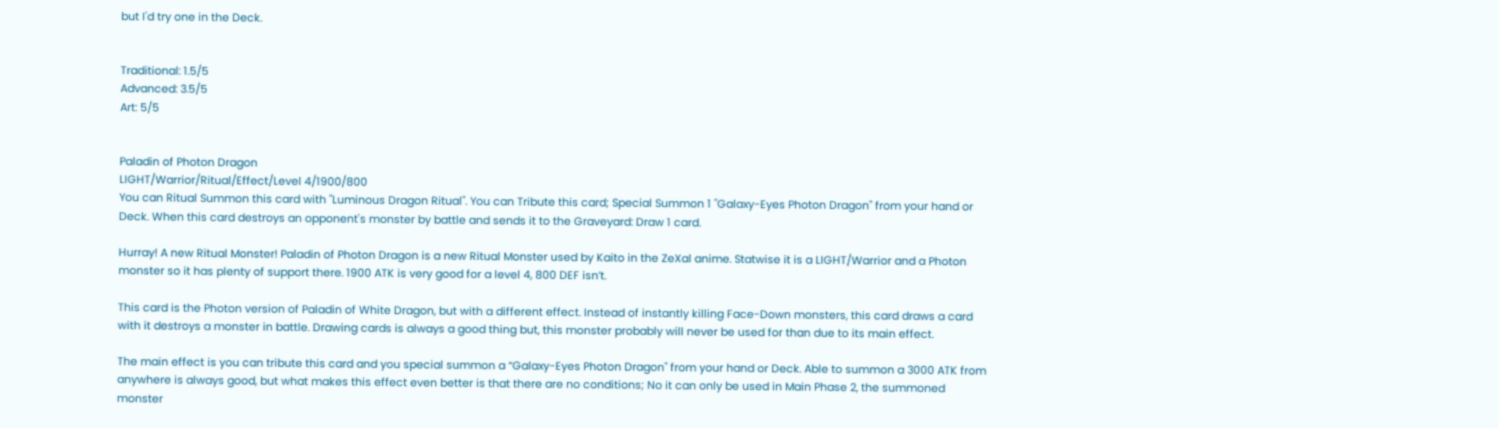but I'd try one in the Deck.


Traditional: 1.5/5
Advanced: 3.5/5
Art: 5/5


Paladin of Photon Dragon
LIGHT/Warrior/Ritual/Effect/Level 4/1900/800
You can Ritual Summon this card with "Luminous Dragon Ritual". You can Tribute this card; Special Summon 1 "Galaxy-Eyes Photon Dragon" from your hand or Deck. When this card destroys an opponent's monster by battle and sends it to the Graveyard: Draw 1 card.

Hurray! A new Ritual Monster! Paladin of Photon Dragon is a new Ritual Monster used by Kaito in the ZeXal anime. Statwise it is a LIGHT/Warrior and a Photon monster so it has plenty of support there. 1900 ATK is very good for a level 4, 800 DEF isn’t.

This card is the Photon version of Paladin of White Dragon, but with a different effect. Instead of instantly killing Face-Down monsters, this card draws a card with it destroys a monster in battle. Drawing cards is always a good thing but, this monster probably will never be used for than due to its main effect.

The main effect is you can tribute this card and you special summon a “Galaxy-Eyes Photon Dragon" from your hand or Deck. Able to summon a 3000 ATK from anywhere is always good, but what makes this effect even better is that there are no conditions; No it can only be used in Main Phase 2, the summoned monster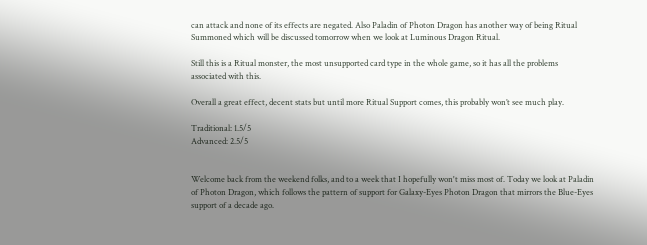can attack and none of its effects are negated. Also Paladin of Photon Dragon has another way of being Ritual Summoned which will be discussed tomorrow when we look at Luminous Dragon Ritual.

Still this is a Ritual monster, the most unsupported card type in the whole game, so it has all the problems associated with this.

Overall a great effect, decent stats but until more Ritual Support comes, this probably won’t see much play.

Traditional: 1.5/5
Advanced: 2.5/5


Welcome back from the weekend folks, and to a week that I hopefully won't miss most of. Today we look at Paladin of Photon Dragon, which follows the pattern of support for Galaxy-Eyes Photon Dragon that mirrors the Blue-Eyes support of a decade ago.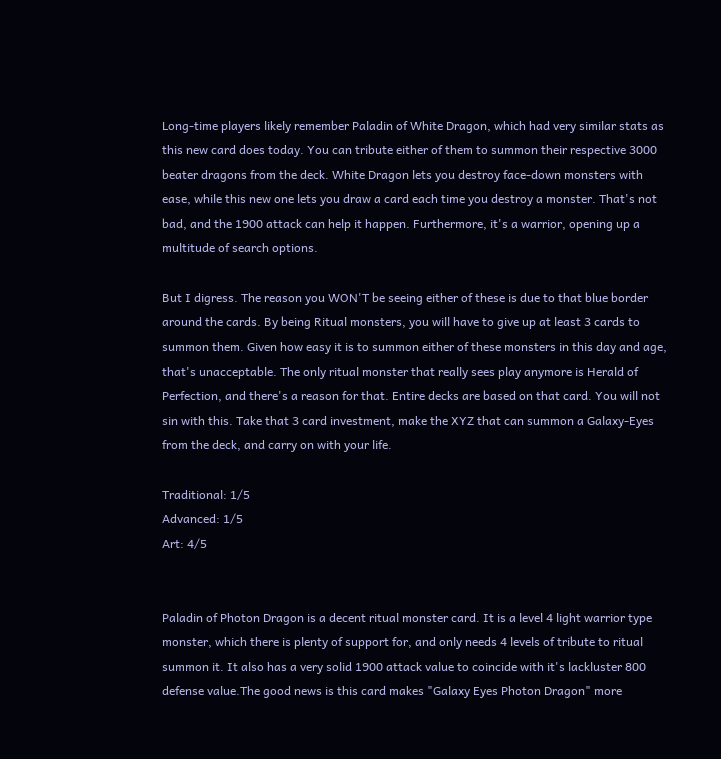Long-time players likely remember Paladin of White Dragon, which had very similar stats as this new card does today. You can tribute either of them to summon their respective 3000 beater dragons from the deck. White Dragon lets you destroy face-down monsters with ease, while this new one lets you draw a card each time you destroy a monster. That's not bad, and the 1900 attack can help it happen. Furthermore, it's a warrior, opening up a multitude of search options.

But I digress. The reason you WON'T be seeing either of these is due to that blue border around the cards. By being Ritual monsters, you will have to give up at least 3 cards to summon them. Given how easy it is to summon either of these monsters in this day and age, that's unacceptable. The only ritual monster that really sees play anymore is Herald of Perfection, and there's a reason for that. Entire decks are based on that card. You will not sin with this. Take that 3 card investment, make the XYZ that can summon a Galaxy-Eyes from the deck, and carry on with your life.

Traditional: 1/5
Advanced: 1/5
Art: 4/5


Paladin of Photon Dragon is a decent ritual monster card. It is a level 4 light warrior type monster, which there is plenty of support for, and only needs 4 levels of tribute to ritual summon it. It also has a very solid 1900 attack value to coincide with it's lackluster 800 defense value.The good news is this card makes "Galaxy Eyes Photon Dragon" more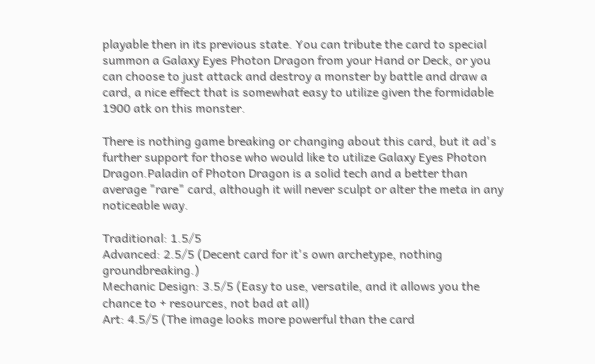playable then in its previous state. You can tribute the card to special summon a Galaxy Eyes Photon Dragon from your Hand or Deck, or you can choose to just attack and destroy a monster by battle and draw a card, a nice effect that is somewhat easy to utilize given the formidable 1900 atk on this monster.

There is nothing game breaking or changing about this card, but it ad's further support for those who would like to utilize Galaxy Eyes Photon Dragon.Paladin of Photon Dragon is a solid tech and a better than average "rare" card, although it will never sculpt or alter the meta in any noticeable way.

Traditional: 1.5/5
Advanced: 2.5/5 (Decent card for it's own archetype, nothing groundbreaking.)
Mechanic Design: 3.5/5 (Easy to use, versatile, and it allows you the chance to + resources, not bad at all)
Art: 4.5/5 (The image looks more powerful than the card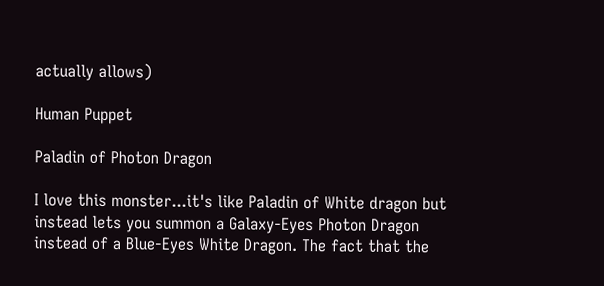actually allows)

Human Puppet

Paladin of Photon Dragon

I love this monster...it's like Paladin of White dragon but instead lets you summon a Galaxy-Eyes Photon Dragon instead of a Blue-Eyes White Dragon. The fact that the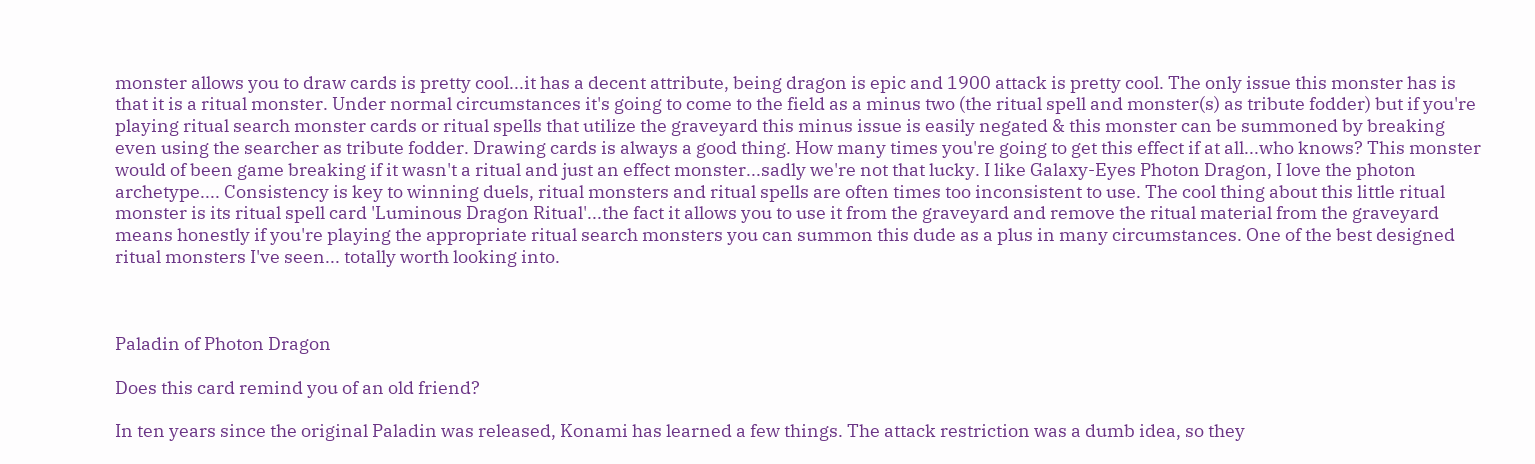monster allows you to draw cards is pretty cool...it has a decent attribute, being dragon is epic and 1900 attack is pretty cool. The only issue this monster has is that it is a ritual monster. Under normal circumstances it's going to come to the field as a minus two (the ritual spell and monster(s) as tribute fodder) but if you're playing ritual search monster cards or ritual spells that utilize the graveyard this minus issue is easily negated & this monster can be summoned by breaking even using the searcher as tribute fodder. Drawing cards is always a good thing. How many times you're going to get this effect if at all...who knows? This monster would of been game breaking if it wasn't a ritual and just an effect monster...sadly we're not that lucky. I like Galaxy-Eyes Photon Dragon, I love the photon archetype.... Consistency is key to winning duels, ritual monsters and ritual spells are often times too inconsistent to use. The cool thing about this little ritual monster is its ritual spell card 'Luminous Dragon Ritual'...the fact it allows you to use it from the graveyard and remove the ritual material from the graveyard means honestly if you're playing the appropriate ritual search monsters you can summon this dude as a plus in many circumstances. One of the best designed ritual monsters I've seen... totally worth looking into.



Paladin of Photon Dragon

Does this card remind you of an old friend?

In ten years since the original Paladin was released, Konami has learned a few things. The attack restriction was a dumb idea, so they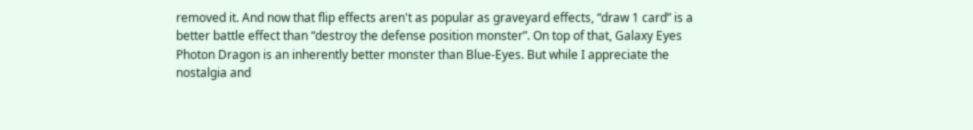removed it. And now that flip effects aren't as popular as graveyard effects, “draw 1 card” is a better battle effect than “destroy the defense position monster”. On top of that, Galaxy Eyes Photon Dragon is an inherently better monster than Blue-Eyes. But while I appreciate the nostalgia and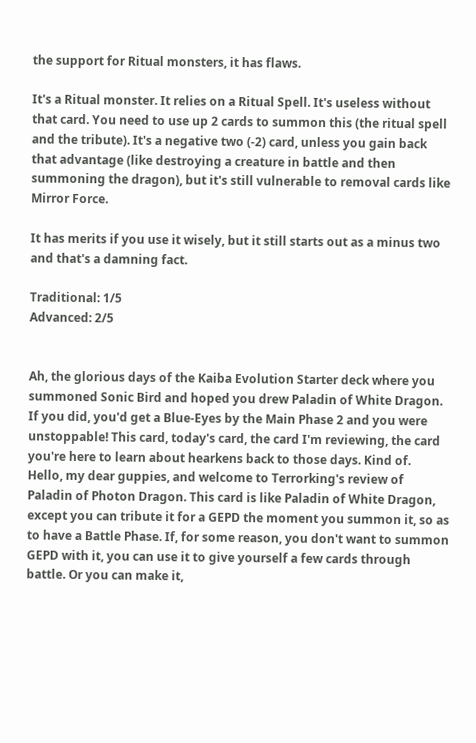the support for Ritual monsters, it has flaws.

It's a Ritual monster. It relies on a Ritual Spell. It's useless without that card. You need to use up 2 cards to summon this (the ritual spell and the tribute). It's a negative two (-2) card, unless you gain back that advantage (like destroying a creature in battle and then summoning the dragon), but it's still vulnerable to removal cards like Mirror Force.

It has merits if you use it wisely, but it still starts out as a minus two and that's a damning fact.

Traditional: 1/5
Advanced: 2/5


Ah, the glorious days of the Kaiba Evolution Starter deck where you summoned Sonic Bird and hoped you drew Paladin of White Dragon. If you did, you'd get a Blue-Eyes by the Main Phase 2 and you were unstoppable! This card, today's card, the card I'm reviewing, the card you're here to learn about hearkens back to those days. Kind of.
Hello, my dear guppies, and welcome to Terrorking's review of Paladin of Photon Dragon. This card is like Paladin of White Dragon, except you can tribute it for a GEPD the moment you summon it, so as to have a Battle Phase. If, for some reason, you don't want to summon GEPD with it, you can use it to give yourself a few cards through battle. Or you can make it,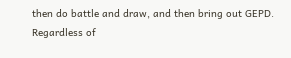then do battle and draw, and then bring out GEPD.
Regardless of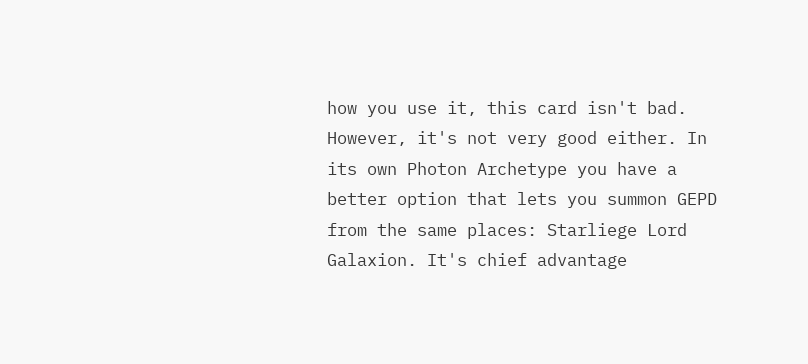how you use it, this card isn't bad. However, it's not very good either. In its own Photon Archetype you have a better option that lets you summon GEPD from the same places: Starliege Lord Galaxion. It's chief advantage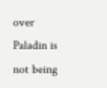over Paladin is not being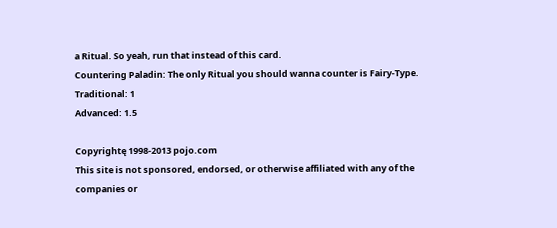a Ritual. So yeah, run that instead of this card.
Countering Paladin: The only Ritual you should wanna counter is Fairy-Type.
Traditional: 1
Advanced: 1.5

Copyrightę 1998-2013 pojo.com
This site is not sponsored, endorsed, or otherwise affiliated with any of the companies or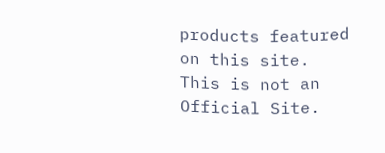products featured on this site. This is not an Official Site.